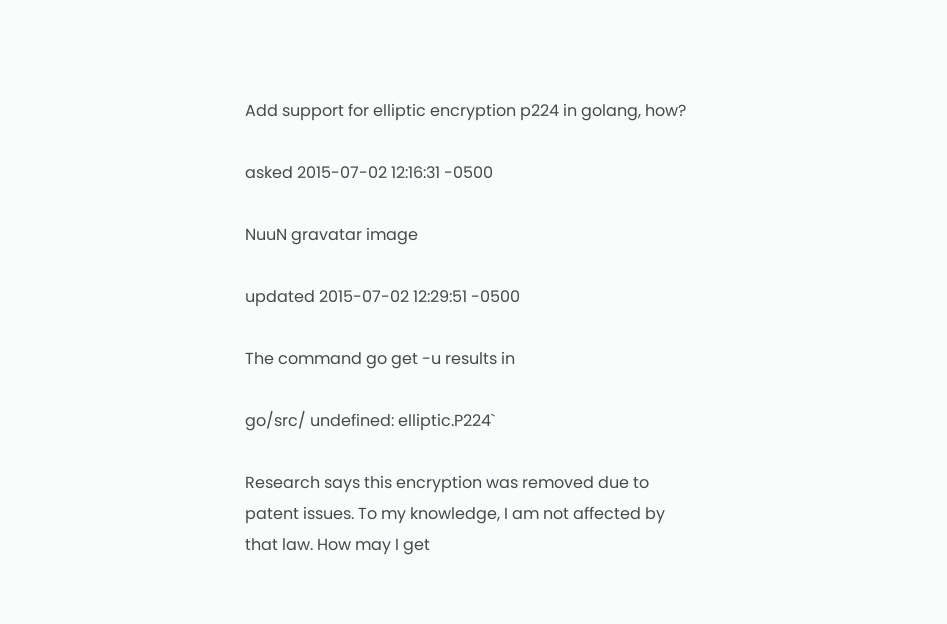Add support for elliptic encryption p224 in golang, how?

asked 2015-07-02 12:16:31 -0500

NuuN gravatar image

updated 2015-07-02 12:29:51 -0500

The command go get -u results in

go/src/ undefined: elliptic.P224`

Research says this encryption was removed due to patent issues. To my knowledge, I am not affected by that law. How may I get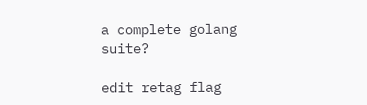a complete golang suite?

edit retag flag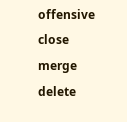offensive close merge delete